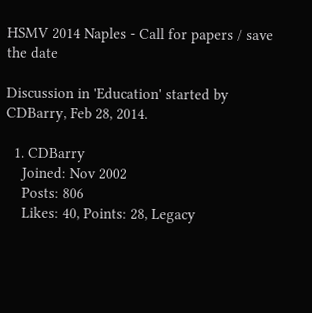HSMV 2014 Naples - Call for papers / save the date

Discussion in 'Education' started by CDBarry, Feb 28, 2014.

  1. CDBarry
    Joined: Nov 2002
    Posts: 806
    Likes: 40, Points: 28, Legacy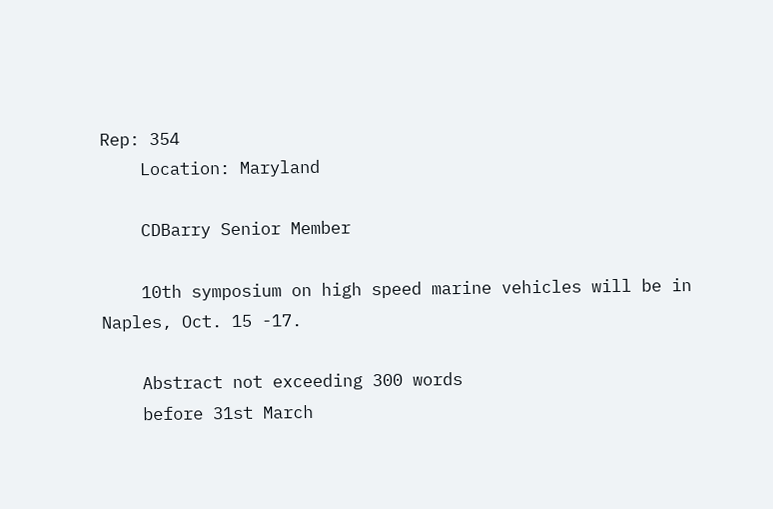Rep: 354
    Location: Maryland

    CDBarry Senior Member

    10th symposium on high speed marine vehicles will be in Naples, Oct. 15 -17.

    Abstract not exceeding 300 words
    before 31st March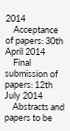2014
    Acceptance of papers: 30th April 2014
    Final submission of papers: 12th July 2014
    Abstracts and papers to be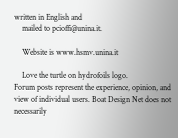written in English and
    mailed to pcioffi@unina.it.

    Website is www.hsmv.unina.it

    Love the turtle on hydrofoils logo.
Forum posts represent the experience, opinion, and view of individual users. Boat Design Net does not necessarily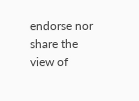endorse nor share the view of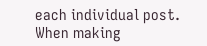each individual post.
When making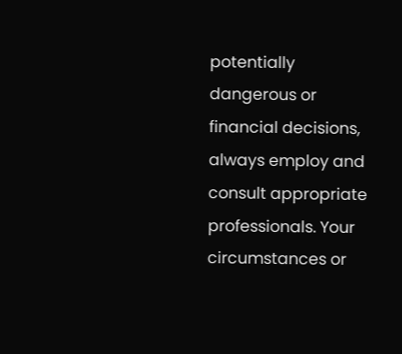potentially dangerous or financial decisions, always employ and consult appropriate professionals. Your circumstances or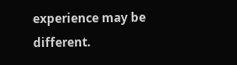experience may be different.